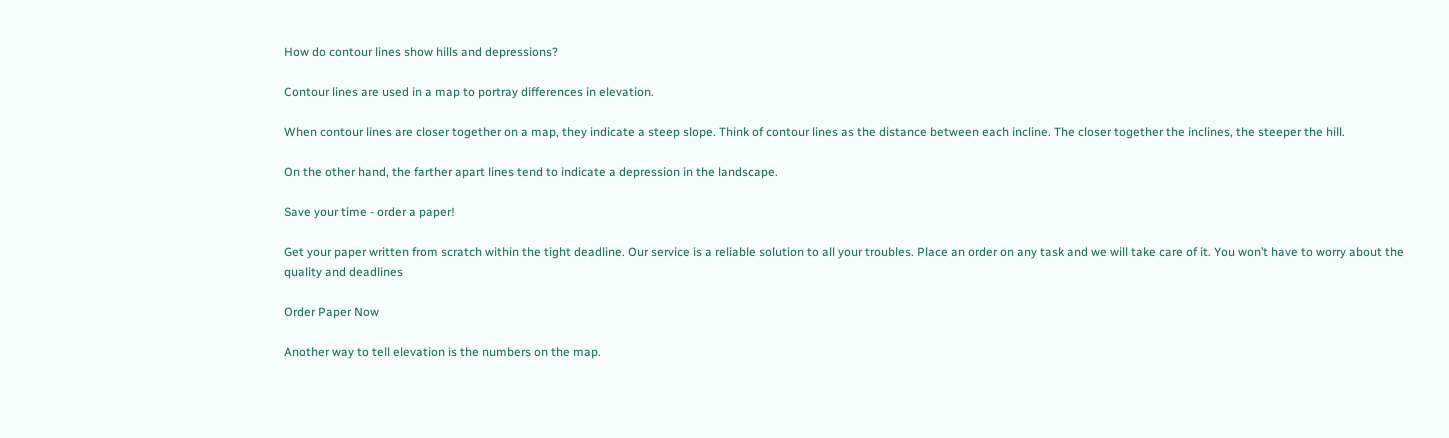How do contour lines show hills and depressions?

Contour lines are used in a map to portray differences in elevation.

When contour lines are closer together on a map, they indicate a steep slope. Think of contour lines as the distance between each incline. The closer together the inclines, the steeper the hill.

On the other hand, the farther apart lines tend to indicate a depression in the landscape.

Save your time - order a paper!

Get your paper written from scratch within the tight deadline. Our service is a reliable solution to all your troubles. Place an order on any task and we will take care of it. You won’t have to worry about the quality and deadlines

Order Paper Now

Another way to tell elevation is the numbers on the map.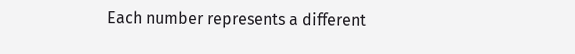Each number represents a different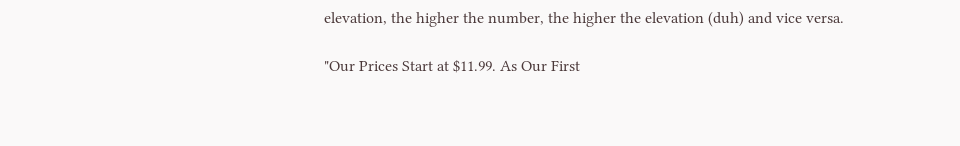elevation, the higher the number, the higher the elevation (duh) and vice versa.

"Our Prices Start at $11.99. As Our First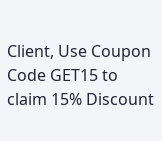Client, Use Coupon Code GET15 to claim 15% Discount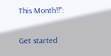This Month!!":

Get started